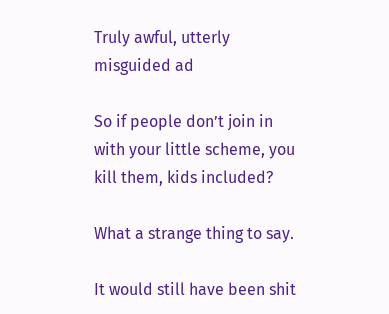Truly awful, utterly misguided ad

So if people don’t join in with your little scheme, you kill them, kids included?

What a strange thing to say.

It would still have been shit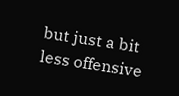but just a bit less offensive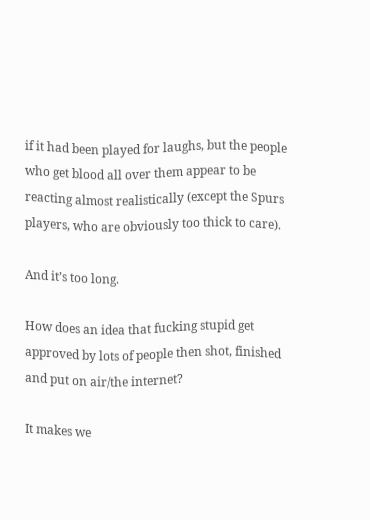if it had been played for laughs, but the people who get blood all over them appear to be reacting almost realistically (except the Spurs players, who are obviously too thick to care).

And it’s too long.

How does an idea that fucking stupid get approved by lots of people then shot, finished and put on air/the internet?

It makes we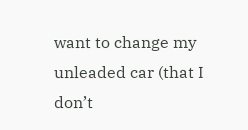want to change my unleaded car (that I don’t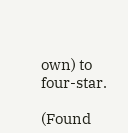own) to four-star.

(Found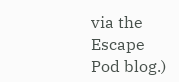via the Escape Pod blog.)